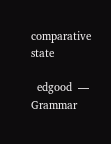comparative state

  edgood  —  Grammar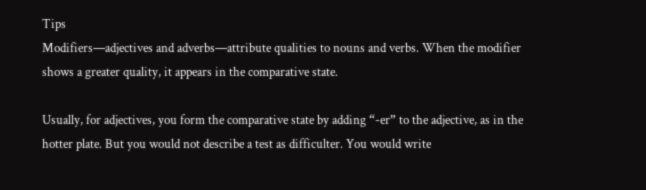Tips
Modifiers—adjectives and adverbs—attribute qualities to nouns and verbs. When the modifier shows a greater quality, it appears in the comparative state.

Usually, for adjectives, you form the comparative state by adding “-er” to the adjective, as in the hotter plate. But you would not describe a test as difficulter. You would write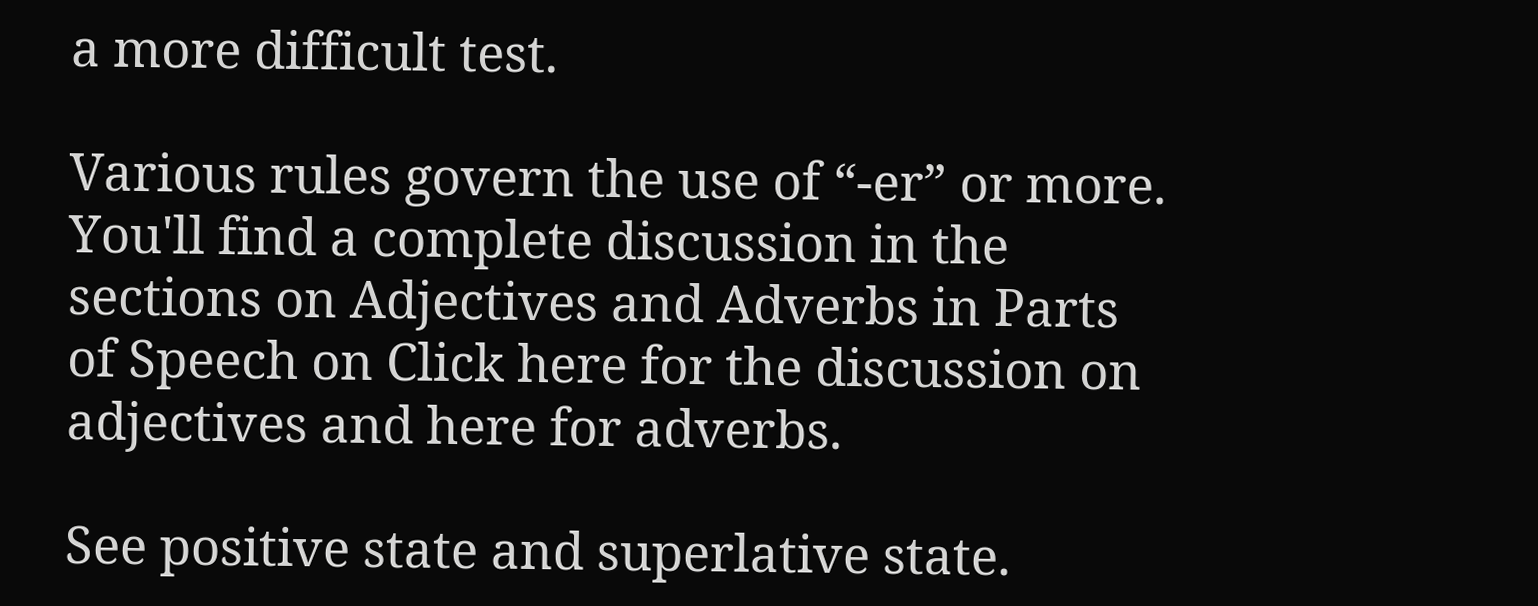a more difficult test.

Various rules govern the use of “-er” or more. You'll find a complete discussion in the sections on Adjectives and Adverbs in Parts of Speech on Click here for the discussion on adjectives and here for adverbs.

See positive state and superlative state.